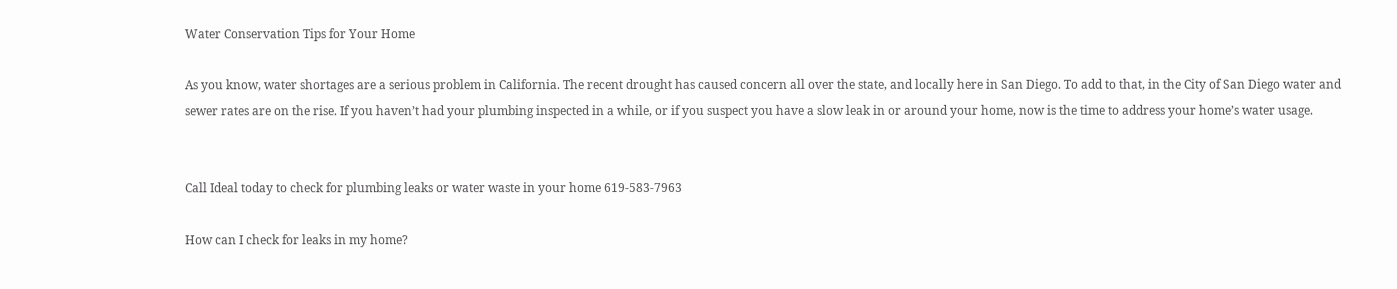Water Conservation Tips for Your Home

As you know, water shortages are a serious problem in California. The recent drought has caused concern all over the state, and locally here in San Diego. To add to that, in the City of San Diego water and sewer rates are on the rise. If you haven’t had your plumbing inspected in a while, or if you suspect you have a slow leak in or around your home, now is the time to address your home’s water usage.


Call Ideal today to check for plumbing leaks or water waste in your home 619-583-7963

How can I check for leaks in my home?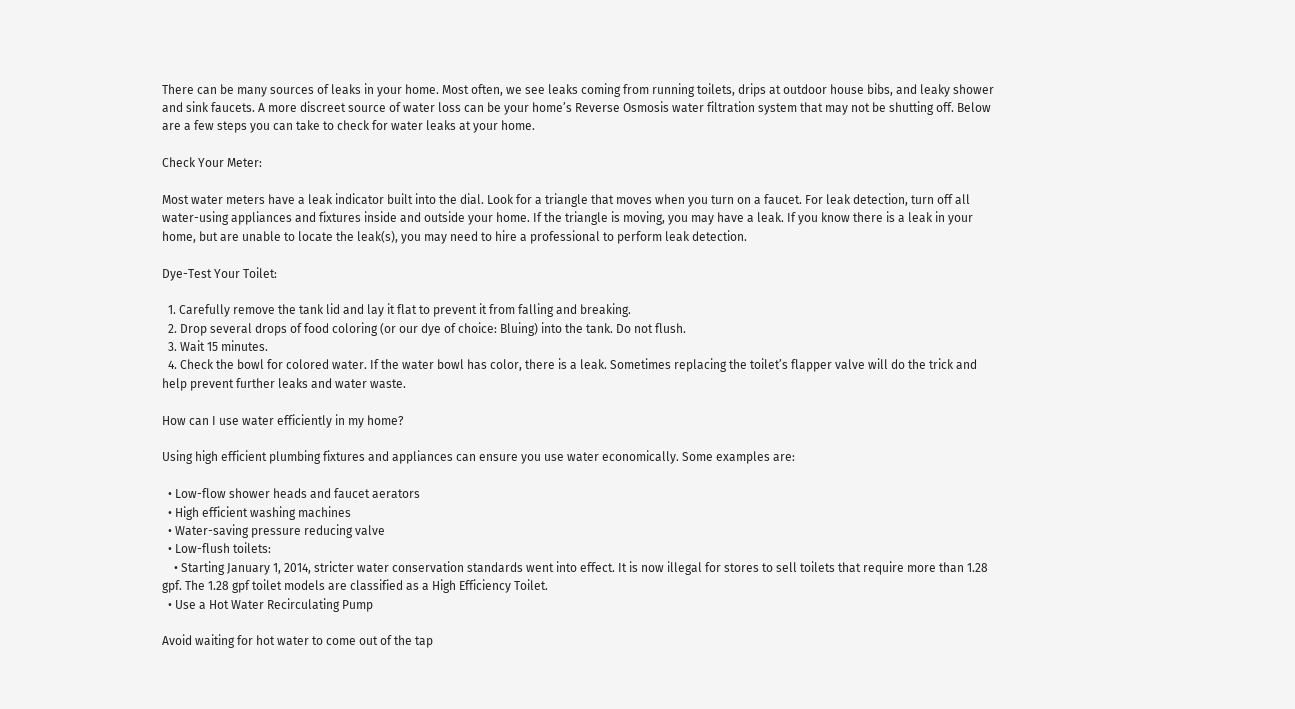There can be many sources of leaks in your home. Most often, we see leaks coming from running toilets, drips at outdoor house bibs, and leaky shower and sink faucets. A more discreet source of water loss can be your home’s Reverse Osmosis water filtration system that may not be shutting off. Below are a few steps you can take to check for water leaks at your home.

Check Your Meter:

Most water meters have a leak indicator built into the dial. Look for a triangle that moves when you turn on a faucet. For leak detection, turn off all water-using appliances and fixtures inside and outside your home. If the triangle is moving, you may have a leak. If you know there is a leak in your home, but are unable to locate the leak(s), you may need to hire a professional to perform leak detection.

Dye-Test Your Toilet:

  1. Carefully remove the tank lid and lay it flat to prevent it from falling and breaking.
  2. Drop several drops of food coloring (or our dye of choice: Bluing) into the tank. Do not flush.
  3. Wait 15 minutes.
  4. Check the bowl for colored water. If the water bowl has color, there is a leak. Sometimes replacing the toilet’s flapper valve will do the trick and help prevent further leaks and water waste.

How can I use water efficiently in my home?

Using high efficient plumbing fixtures and appliances can ensure you use water economically. Some examples are:

  • Low-flow shower heads and faucet aerators
  • High efficient washing machines
  • Water-saving pressure reducing valve
  • Low-flush toilets:
    • Starting January 1, 2014, stricter water conservation standards went into effect. It is now illegal for stores to sell toilets that require more than 1.28 gpf. The 1.28 gpf toilet models are classified as a High Efficiency Toilet.
  • Use a Hot Water Recirculating Pump

Avoid waiting for hot water to come out of the tap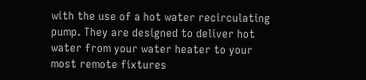with the use of a hot water recirculating pump. They are designed to deliver hot water from your water heater to your most remote fixtures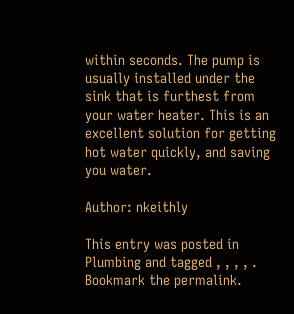within seconds. The pump is usually installed under the sink that is furthest from your water heater. This is an excellent solution for getting hot water quickly, and saving you water.

Author: nkeithly

This entry was posted in Plumbing and tagged , , , , . Bookmark the permalink.